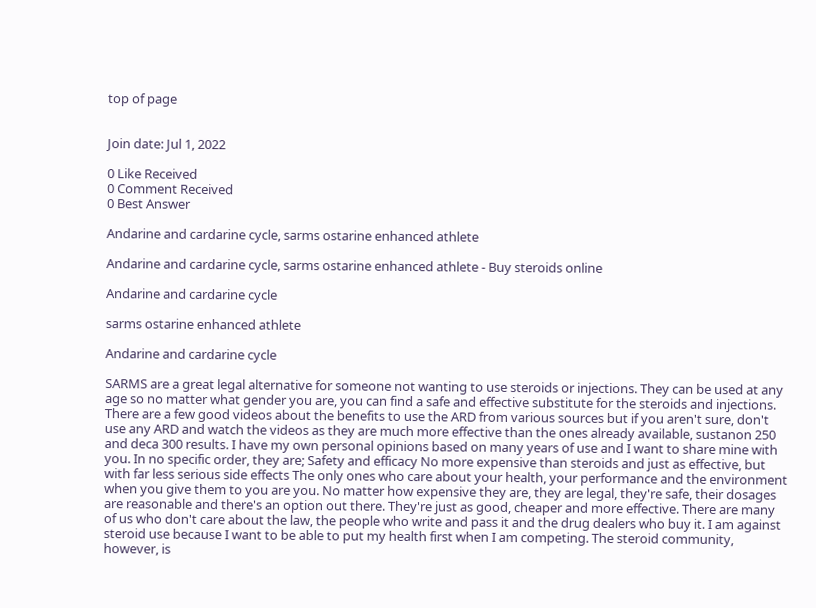top of page


Join date: Jul 1, 2022

0 Like Received
0 Comment Received
0 Best Answer

Andarine and cardarine cycle, sarms ostarine enhanced athlete

Andarine and cardarine cycle, sarms ostarine enhanced athlete - Buy steroids online

Andarine and cardarine cycle

sarms ostarine enhanced athlete

Andarine and cardarine cycle

SARMS are a great legal alternative for someone not wanting to use steroids or injections. They can be used at any age so no matter what gender you are, you can find a safe and effective substitute for the steroids and injections. There are a few good videos about the benefits to use the ARD from various sources but if you aren't sure, don't use any ARD and watch the videos as they are much more effective than the ones already available, sustanon 250 and deca 300 results. I have my own personal opinions based on many years of use and I want to share mine with you. In no specific order, they are; Safety and efficacy No more expensive than steroids and just as effective, but with far less serious side effects The only ones who care about your health, your performance and the environment when you give them to you are you. No matter how expensive they are, they are legal, they're safe, their dosages are reasonable and there's an option out there. They're just as good, cheaper and more effective. There are many of us who don't care about the law, the people who write and pass it and the drug dealers who buy it. I am against steroid use because I want to be able to put my health first when I am competing. The steroid community, however, is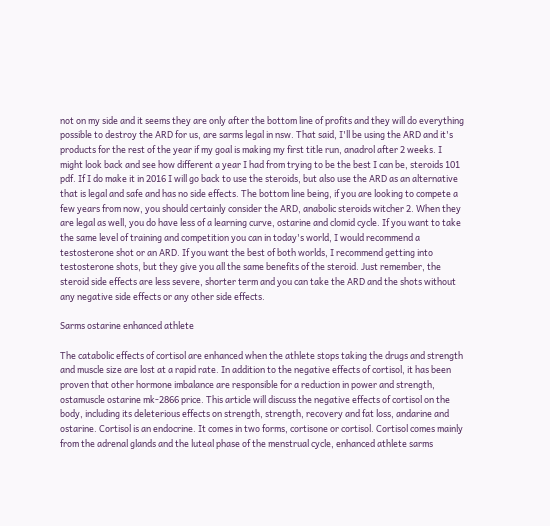not on my side and it seems they are only after the bottom line of profits and they will do everything possible to destroy the ARD for us, are sarms legal in nsw. That said, I'll be using the ARD and it's products for the rest of the year if my goal is making my first title run, anadrol after 2 weeks. I might look back and see how different a year I had from trying to be the best I can be, steroids 101 pdf. If I do make it in 2016 I will go back to use the steroids, but also use the ARD as an alternative that is legal and safe and has no side effects. The bottom line being, if you are looking to compete a few years from now, you should certainly consider the ARD, anabolic steroids witcher 2. When they are legal as well, you do have less of a learning curve, ostarine and clomid cycle. If you want to take the same level of training and competition you can in today's world, I would recommend a testosterone shot or an ARD. If you want the best of both worlds, I recommend getting into testosterone shots, but they give you all the same benefits of the steroid. Just remember, the steroid side effects are less severe, shorter term and you can take the ARD and the shots without any negative side effects or any other side effects.

Sarms ostarine enhanced athlete

The catabolic effects of cortisol are enhanced when the athlete stops taking the drugs and strength and muscle size are lost at a rapid rate. In addition to the negative effects of cortisol, it has been proven that other hormone imbalance are responsible for a reduction in power and strength, ostamuscle ostarine mk-2866 price. This article will discuss the negative effects of cortisol on the body, including its deleterious effects on strength, strength, recovery and fat loss, andarine and ostarine. Cortisol is an endocrine. It comes in two forms, cortisone or cortisol. Cortisol comes mainly from the adrenal glands and the luteal phase of the menstrual cycle, enhanced athlete sarms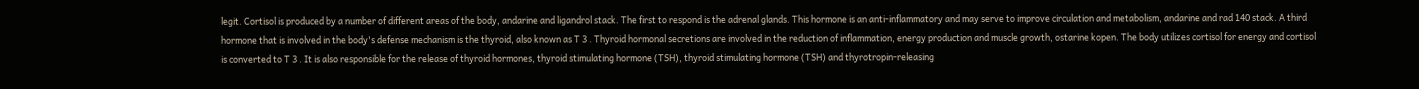legit. Cortisol is produced by a number of different areas of the body, andarine and ligandrol stack. The first to respond is the adrenal glands. This hormone is an anti-inflammatory and may serve to improve circulation and metabolism, andarine and rad 140 stack. A third hormone that is involved in the body's defense mechanism is the thyroid, also known as T 3 . Thyroid hormonal secretions are involved in the reduction of inflammation, energy production and muscle growth, ostarine kopen. The body utilizes cortisol for energy and cortisol is converted to T 3 . It is also responsible for the release of thyroid hormones, thyroid stimulating hormone (TSH), thyroid stimulating hormone (TSH) and thyrotropin-releasing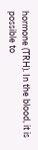hormone (TRH). In the blood, it is possible to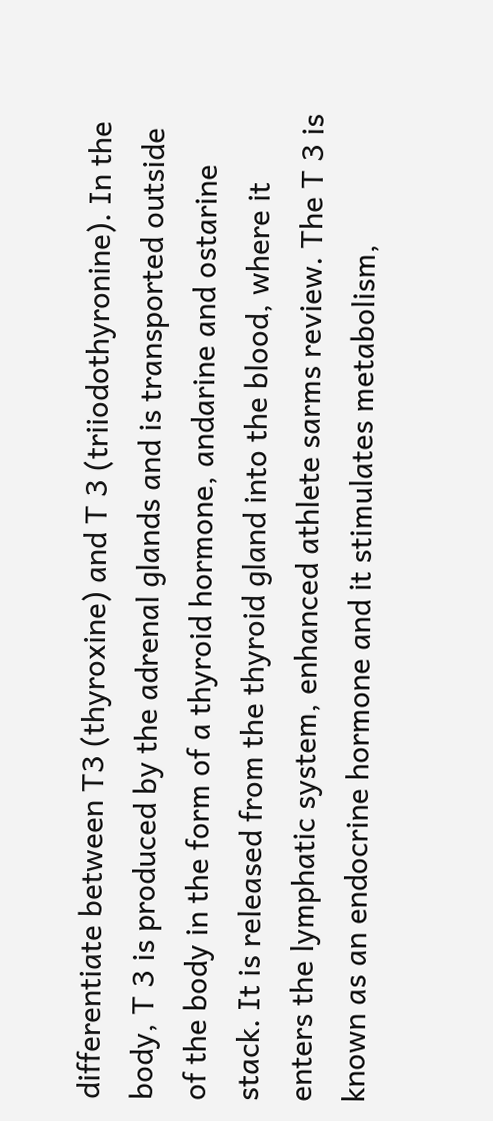differentiate between T3 (thyroxine) and T 3 (triiodothyronine). In the body, T 3 is produced by the adrenal glands and is transported outside of the body in the form of a thyroid hormone, andarine and ostarine stack. It is released from the thyroid gland into the blood, where it enters the lymphatic system, enhanced athlete sarms review. The T 3 is known as an endocrine hormone and it stimulates metabolism,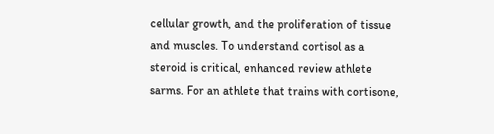cellular growth, and the proliferation of tissue and muscles. To understand cortisol as a steroid is critical, enhanced review athlete sarms. For an athlete that trains with cortisone,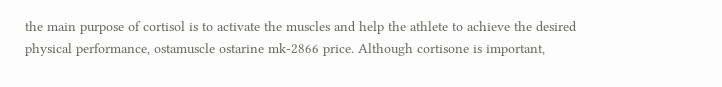the main purpose of cortisol is to activate the muscles and help the athlete to achieve the desired physical performance, ostamuscle ostarine mk-2866 price. Although cortisone is important,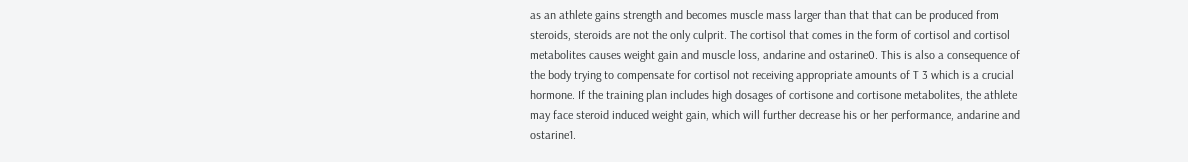as an athlete gains strength and becomes muscle mass larger than that that can be produced from steroids, steroids are not the only culprit. The cortisol that comes in the form of cortisol and cortisol metabolites causes weight gain and muscle loss, andarine and ostarine0. This is also a consequence of the body trying to compensate for cortisol not receiving appropriate amounts of T 3 which is a crucial hormone. If the training plan includes high dosages of cortisone and cortisone metabolites, the athlete may face steroid induced weight gain, which will further decrease his or her performance, andarine and ostarine1.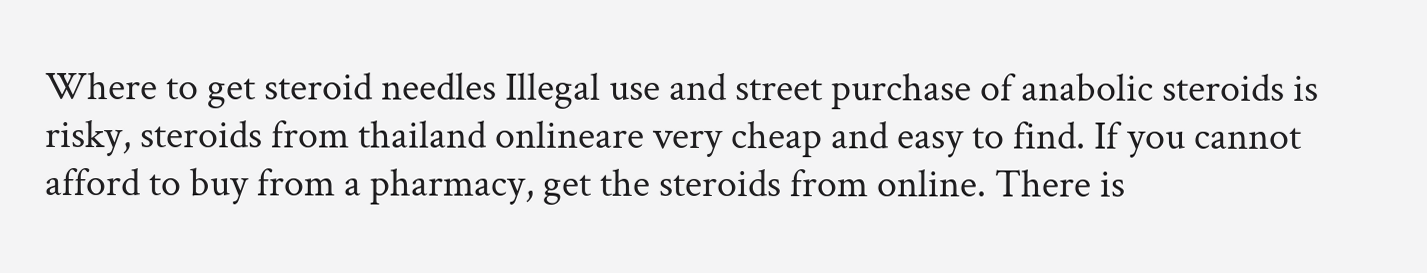Where to get steroid needles Illegal use and street purchase of anabolic steroids is risky, steroids from thailand onlineare very cheap and easy to find. If you cannot afford to buy from a pharmacy, get the steroids from online. There is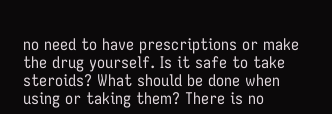no need to have prescriptions or make the drug yourself. Is it safe to take steroids? What should be done when using or taking them? There is no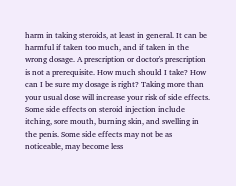harm in taking steroids, at least in general. It can be harmful if taken too much, and if taken in the wrong dosage. A prescription or doctor's prescription is not a prerequisite. How much should I take? How can I be sure my dosage is right? Taking more than your usual dose will increase your risk of side effects. Some side effects on steroid injection include itching, sore mouth, burning skin, and swelling in the penis. Some side effects may not be as noticeable, may become less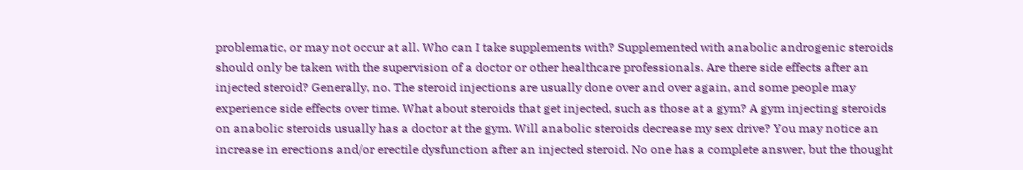problematic, or may not occur at all. Who can I take supplements with? Supplemented with anabolic androgenic steroids should only be taken with the supervision of a doctor or other healthcare professionals. Are there side effects after an injected steroid? Generally, no. The steroid injections are usually done over and over again, and some people may experience side effects over time. What about steroids that get injected, such as those at a gym? A gym injecting steroids on anabolic steroids usually has a doctor at the gym. Will anabolic steroids decrease my sex drive? You may notice an increase in erections and/or erectile dysfunction after an injected steroid. No one has a complete answer, but the thought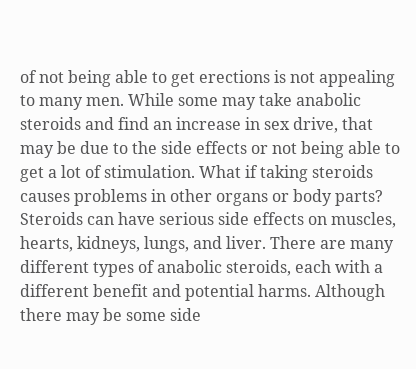of not being able to get erections is not appealing to many men. While some may take anabolic steroids and find an increase in sex drive, that may be due to the side effects or not being able to get a lot of stimulation. What if taking steroids causes problems in other organs or body parts? Steroids can have serious side effects on muscles, hearts, kidneys, lungs, and liver. There are many different types of anabolic steroids, each with a different benefit and potential harms. Although there may be some side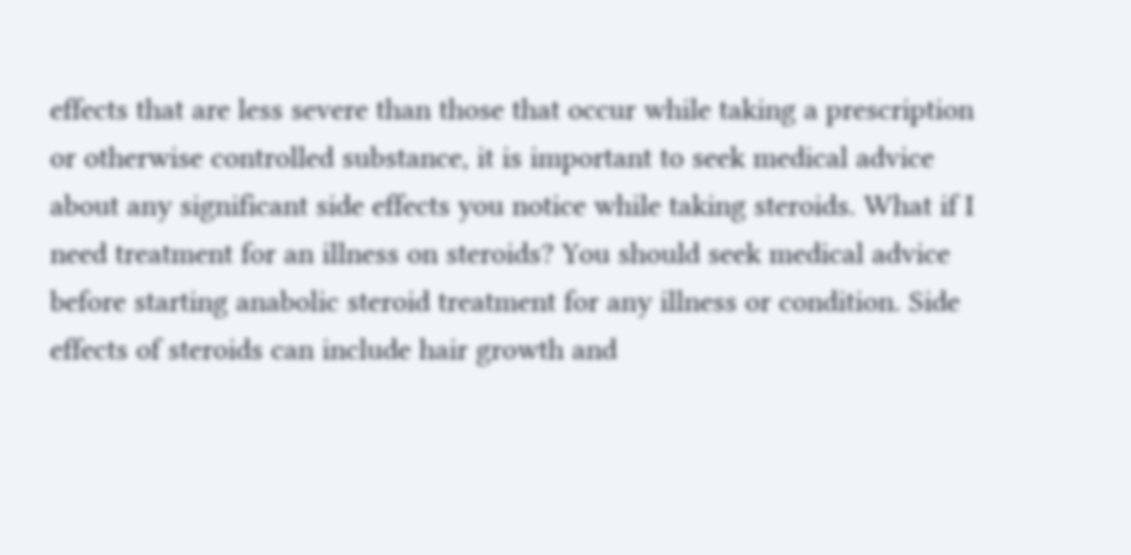effects that are less severe than those that occur while taking a prescription or otherwise controlled substance, it is important to seek medical advice about any significant side effects you notice while taking steroids. What if I need treatment for an illness on steroids? You should seek medical advice before starting anabolic steroid treatment for any illness or condition. Side effects of steroids can include hair growth and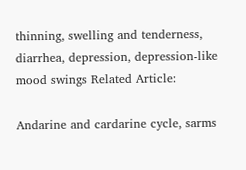thinning, swelling and tenderness, diarrhea, depression, depression-like mood swings Related Article:

Andarine and cardarine cycle, sarms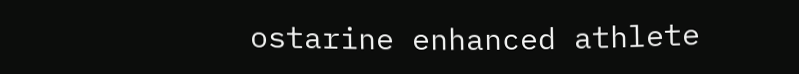ostarine enhanced athlete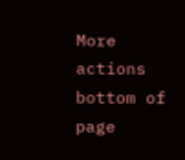More actions
bottom of page